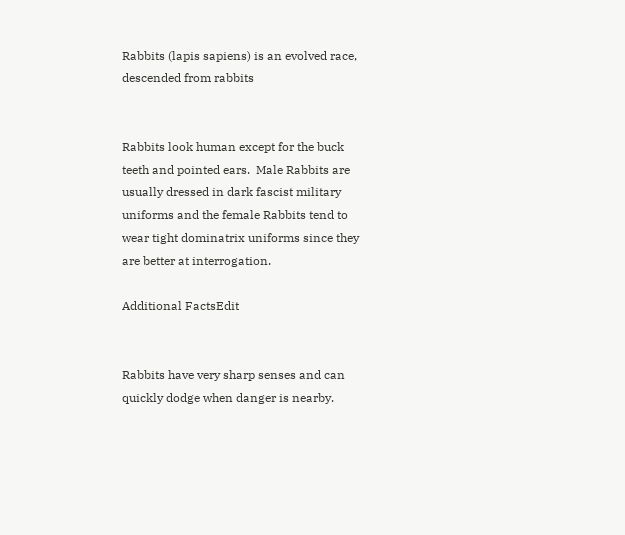Rabbits (lapis sapiens) is an evolved race, descended from rabbits


Rabbits look human except for the buck teeth and pointed ears.  Male Rabbits are usually dressed in dark fascist military uniforms and the female Rabbits tend to wear tight dominatrix uniforms since they are better at interrogation.

Additional FactsEdit


Rabbits have very sharp senses and can quickly dodge when danger is nearby.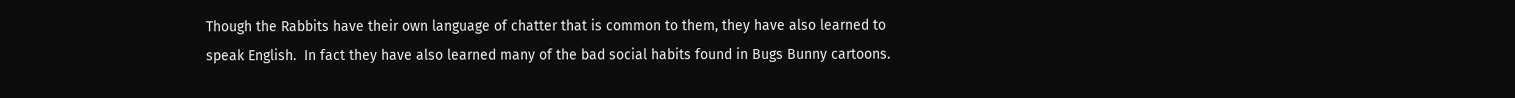Though the Rabbits have their own language of chatter that is common to them, they have also learned to speak English.  In fact they have also learned many of the bad social habits found in Bugs Bunny cartoons.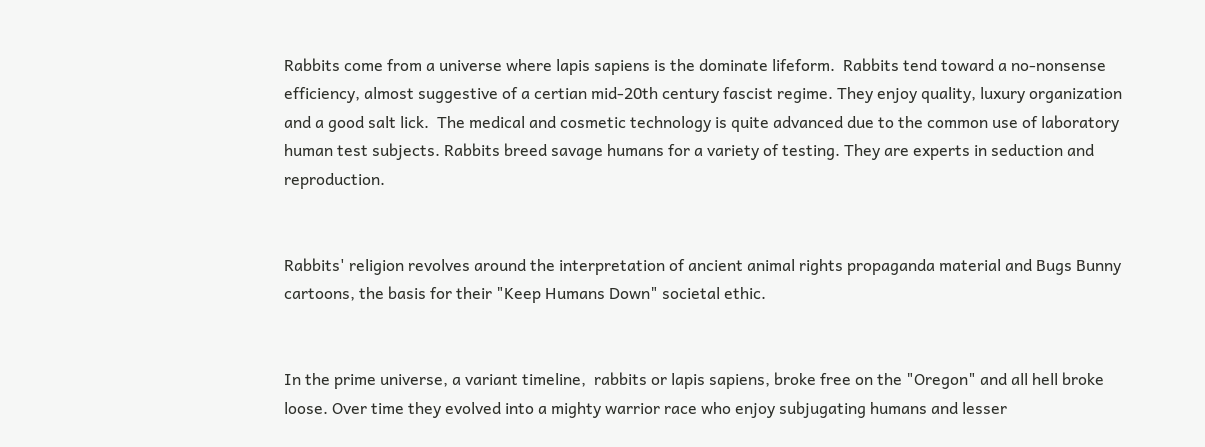Rabbits come from a universe where lapis sapiens is the dominate lifeform.  Rabbits tend toward a no-nonsense efficiency, almost suggestive of a certian mid-20th century fascist regime. They enjoy quality, luxury organization and a good salt lick.  The medical and cosmetic technology is quite advanced due to the common use of laboratory human test subjects. Rabbits breed savage humans for a variety of testing. They are experts in seduction and reproduction.


Rabbits' religion revolves around the interpretation of ancient animal rights propaganda material and Bugs Bunny cartoons, the basis for their "Keep Humans Down" societal ethic.


In the prime universe, a variant timeline,  rabbits or lapis sapiens, broke free on the "Oregon" and all hell broke loose. Over time they evolved into a mighty warrior race who enjoy subjugating humans and lesser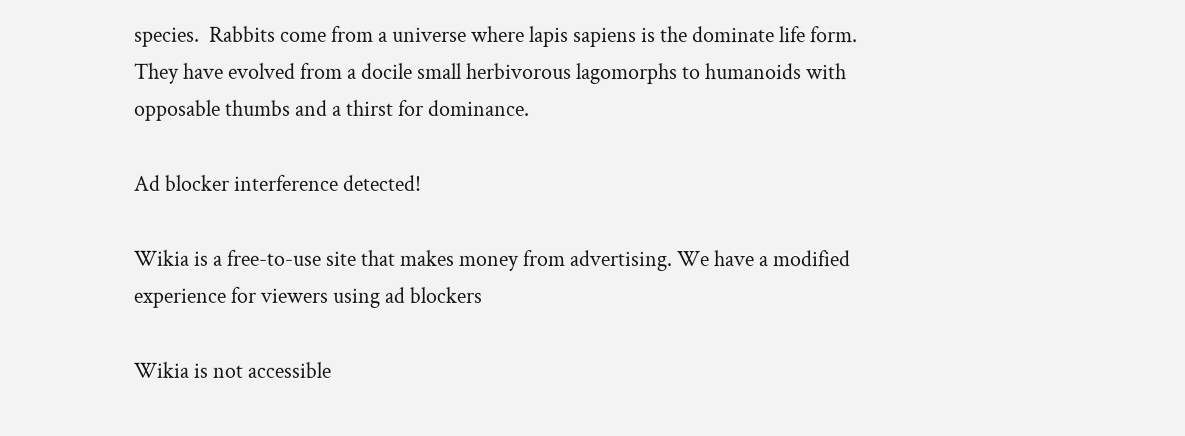species.  Rabbits come from a universe where lapis sapiens is the dominate life form.  They have evolved from a docile small herbivorous lagomorphs to humanoids with opposable thumbs and a thirst for dominance.

Ad blocker interference detected!

Wikia is a free-to-use site that makes money from advertising. We have a modified experience for viewers using ad blockers

Wikia is not accessible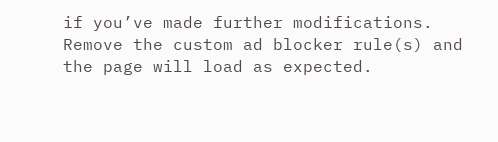if you’ve made further modifications. Remove the custom ad blocker rule(s) and the page will load as expected.